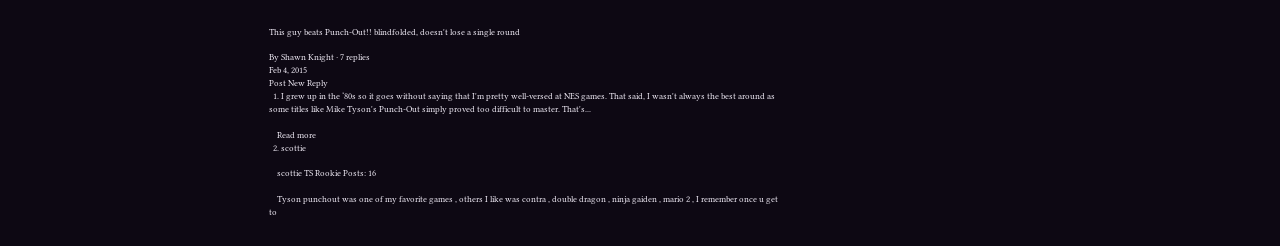This guy beats Punch-Out!! blindfolded, doesn't lose a single round

By Shawn Knight · 7 replies
Feb 4, 2015
Post New Reply
  1. I grew up in the ‘80s so it goes without saying that I'm pretty well-versed at NES games. That said, I wasn't always the best around as some titles like Mike Tyson's Punch-Out simply proved too difficult to master. That's...

    Read more
  2. scottie

    scottie TS Rookie Posts: 16

    Tyson punchout was one of my favorite games , others I like was contra , double dragon , ninja gaiden , mario 2 , I remember once u get to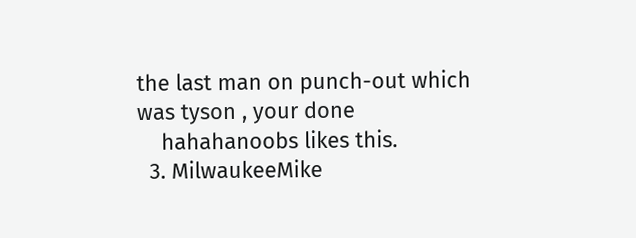the last man on punch-out which was tyson , your done
    hahahanoobs likes this.
  3. MilwaukeeMike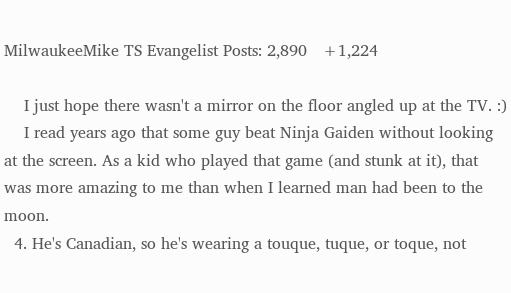MilwaukeeMike TS Evangelist Posts: 2,890   +1,224

    I just hope there wasn't a mirror on the floor angled up at the TV. :)
    I read years ago that some guy beat Ninja Gaiden without looking at the screen. As a kid who played that game (and stunk at it), that was more amazing to me than when I learned man had been to the moon.
  4. He's Canadian, so he's wearing a touque, tuque, or toque, not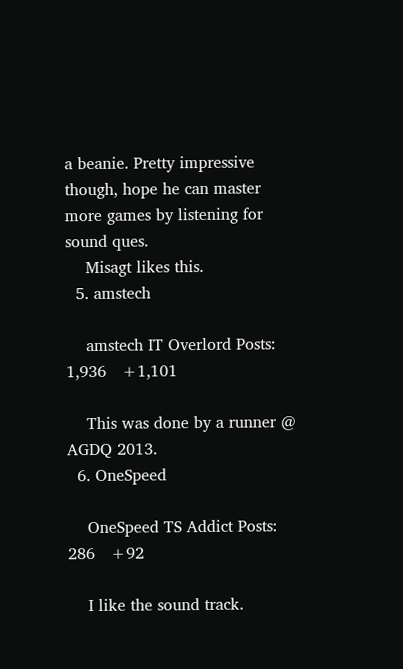a beanie. Pretty impressive though, hope he can master more games by listening for sound ques.
    Misagt likes this.
  5. amstech

    amstech IT Overlord Posts: 1,936   +1,101

    This was done by a runner @ AGDQ 2013.
  6. OneSpeed

    OneSpeed TS Addict Posts: 286   +92

    I like the sound track.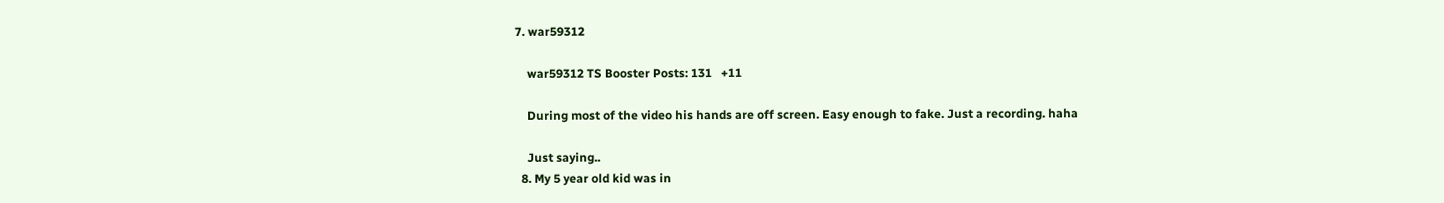7. war59312

    war59312 TS Booster Posts: 131   +11

    During most of the video his hands are off screen. Easy enough to fake. Just a recording. haha

    Just saying..
  8. My 5 year old kid was in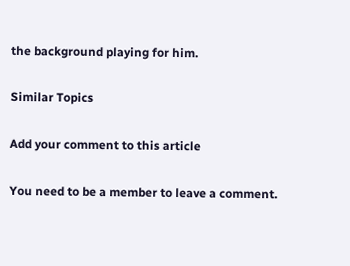the background playing for him.

Similar Topics

Add your comment to this article

You need to be a member to leave a comment.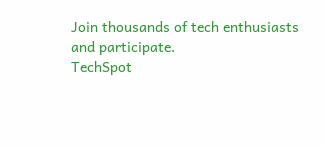Join thousands of tech enthusiasts and participate.
TechSpot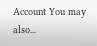Account You may also...